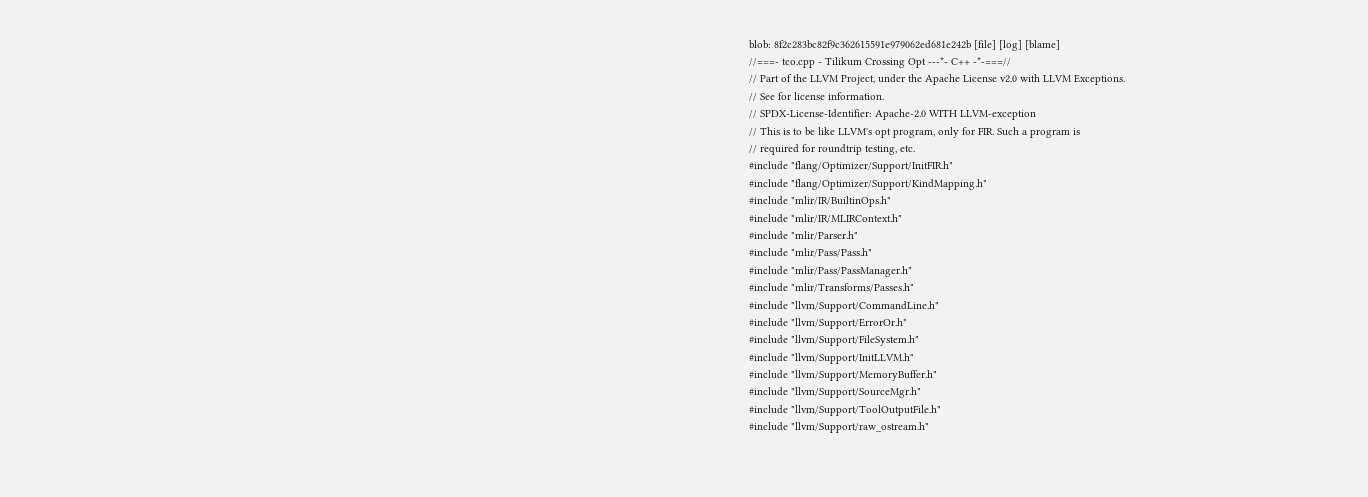blob: 8f2c283bc82f9c362615591e979062ed681e242b [file] [log] [blame]
//===- tco.cpp - Tilikum Crossing Opt ---*- C++ -*-===//
// Part of the LLVM Project, under the Apache License v2.0 with LLVM Exceptions.
// See for license information.
// SPDX-License-Identifier: Apache-2.0 WITH LLVM-exception
// This is to be like LLVM's opt program, only for FIR. Such a program is
// required for roundtrip testing, etc.
#include "flang/Optimizer/Support/InitFIR.h"
#include "flang/Optimizer/Support/KindMapping.h"
#include "mlir/IR/BuiltinOps.h"
#include "mlir/IR/MLIRContext.h"
#include "mlir/Parser.h"
#include "mlir/Pass/Pass.h"
#include "mlir/Pass/PassManager.h"
#include "mlir/Transforms/Passes.h"
#include "llvm/Support/CommandLine.h"
#include "llvm/Support/ErrorOr.h"
#include "llvm/Support/FileSystem.h"
#include "llvm/Support/InitLLVM.h"
#include "llvm/Support/MemoryBuffer.h"
#include "llvm/Support/SourceMgr.h"
#include "llvm/Support/ToolOutputFile.h"
#include "llvm/Support/raw_ostream.h"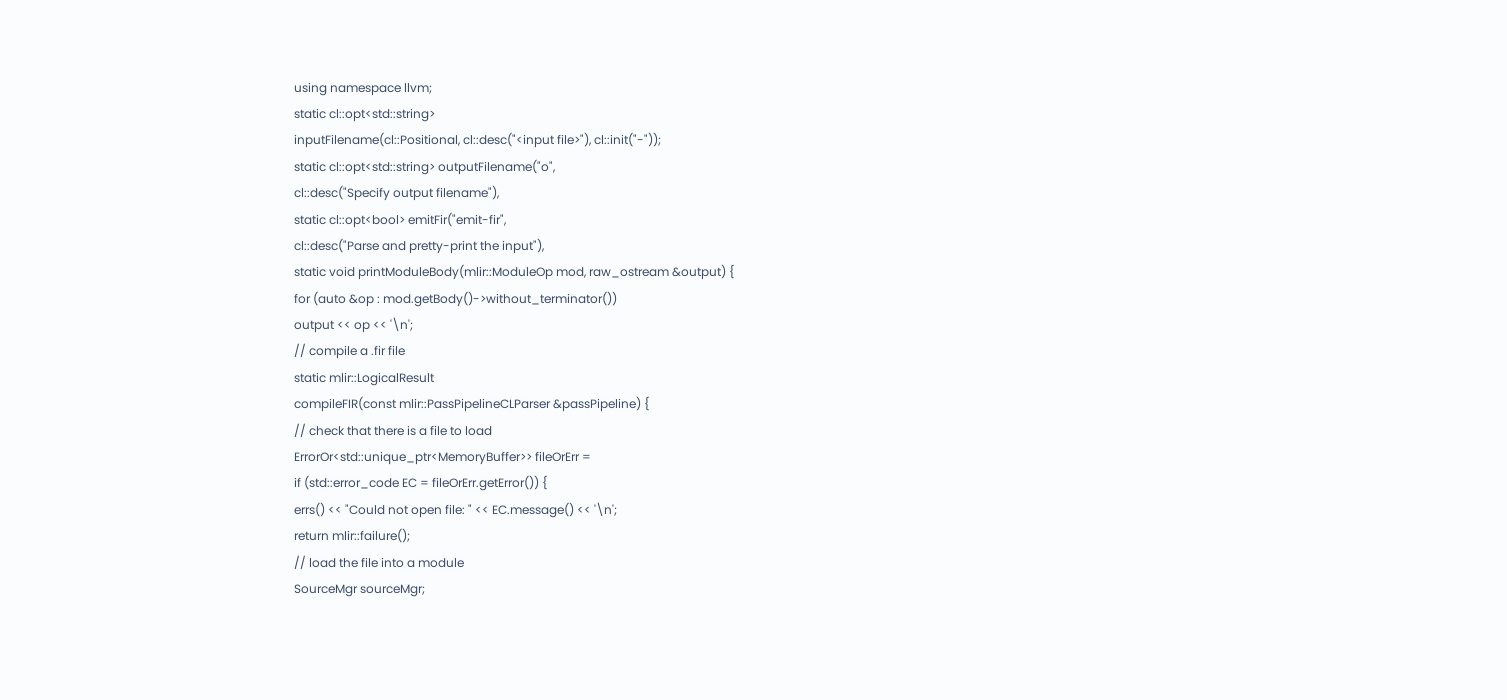using namespace llvm;
static cl::opt<std::string>
inputFilename(cl::Positional, cl::desc("<input file>"), cl::init("-"));
static cl::opt<std::string> outputFilename("o",
cl::desc("Specify output filename"),
static cl::opt<bool> emitFir("emit-fir",
cl::desc("Parse and pretty-print the input"),
static void printModuleBody(mlir::ModuleOp mod, raw_ostream &output) {
for (auto &op : mod.getBody()->without_terminator())
output << op << '\n';
// compile a .fir file
static mlir::LogicalResult
compileFIR(const mlir::PassPipelineCLParser &passPipeline) {
// check that there is a file to load
ErrorOr<std::unique_ptr<MemoryBuffer>> fileOrErr =
if (std::error_code EC = fileOrErr.getError()) {
errs() << "Could not open file: " << EC.message() << '\n';
return mlir::failure();
// load the file into a module
SourceMgr sourceMgr;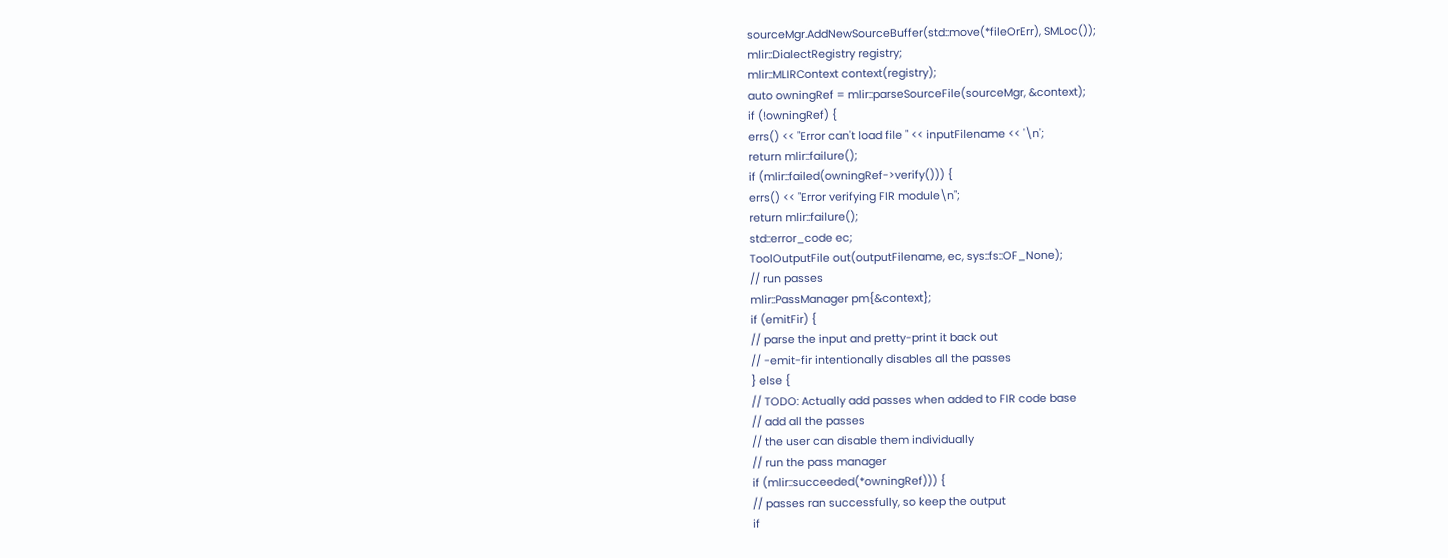sourceMgr.AddNewSourceBuffer(std::move(*fileOrErr), SMLoc());
mlir::DialectRegistry registry;
mlir::MLIRContext context(registry);
auto owningRef = mlir::parseSourceFile(sourceMgr, &context);
if (!owningRef) {
errs() << "Error can't load file " << inputFilename << '\n';
return mlir::failure();
if (mlir::failed(owningRef->verify())) {
errs() << "Error verifying FIR module\n";
return mlir::failure();
std::error_code ec;
ToolOutputFile out(outputFilename, ec, sys::fs::OF_None);
// run passes
mlir::PassManager pm{&context};
if (emitFir) {
// parse the input and pretty-print it back out
// -emit-fir intentionally disables all the passes
} else {
// TODO: Actually add passes when added to FIR code base
// add all the passes
// the user can disable them individually
// run the pass manager
if (mlir::succeeded(*owningRef))) {
// passes ran successfully, so keep the output
if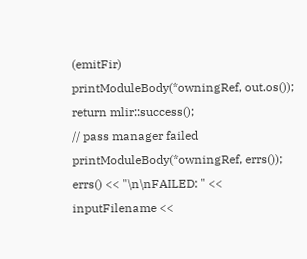(emitFir)
printModuleBody(*owningRef, out.os());
return mlir::success();
// pass manager failed
printModuleBody(*owningRef, errs());
errs() << "\n\nFAILED: " << inputFilename <<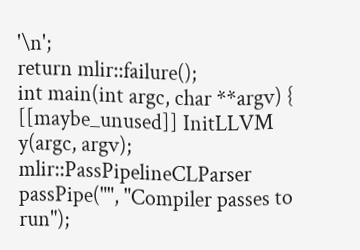'\n';
return mlir::failure();
int main(int argc, char **argv) {
[[maybe_unused]] InitLLVM y(argc, argv);
mlir::PassPipelineCLParser passPipe("", "Compiler passes to run");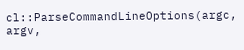cl::ParseCommandLineOptions(argc, argv,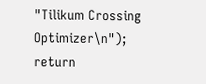"Tilikum Crossing Optimizer\n");
return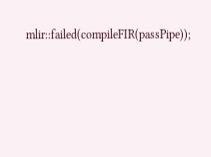mlir::failed(compileFIR(passPipe));